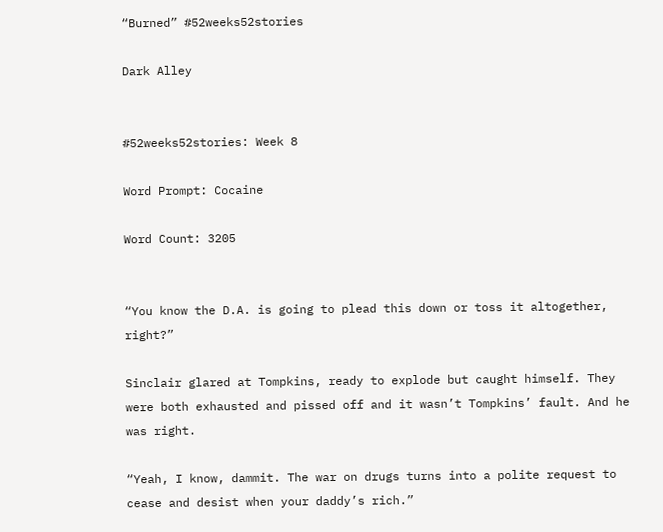“Burned” #52weeks52stories

Dark Alley


#52weeks52stories: Week 8

Word Prompt: Cocaine

Word Count: 3205


“You know the D.A. is going to plead this down or toss it altogether, right?”

Sinclair glared at Tompkins, ready to explode but caught himself. They were both exhausted and pissed off and it wasn’t Tompkins’ fault. And he was right.

“Yeah, I know, dammit. The war on drugs turns into a polite request to cease and desist when your daddy’s rich.”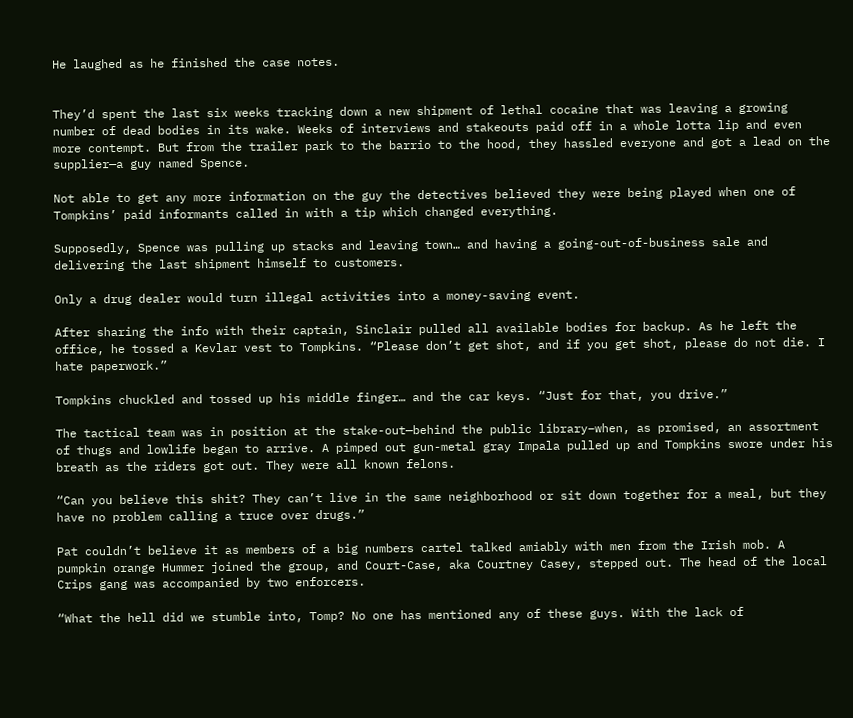He laughed as he finished the case notes.


They’d spent the last six weeks tracking down a new shipment of lethal cocaine that was leaving a growing number of dead bodies in its wake. Weeks of interviews and stakeouts paid off in a whole lotta lip and even more contempt. But from the trailer park to the barrio to the hood, they hassled everyone and got a lead on the supplier—a guy named Spence.

Not able to get any more information on the guy the detectives believed they were being played when one of Tompkins’ paid informants called in with a tip which changed everything.

Supposedly, Spence was pulling up stacks and leaving town… and having a going-out-of-business sale and delivering the last shipment himself to customers.

Only a drug dealer would turn illegal activities into a money-saving event.

After sharing the info with their captain, Sinclair pulled all available bodies for backup. As he left the office, he tossed a Kevlar vest to Tompkins. “Please don’t get shot, and if you get shot, please do not die. I hate paperwork.”

Tompkins chuckled and tossed up his middle finger… and the car keys. “Just for that, you drive.”

The tactical team was in position at the stake-out—behind the public library–when, as promised, an assortment of thugs and lowlife began to arrive. A pimped out gun-metal gray Impala pulled up and Tompkins swore under his breath as the riders got out. They were all known felons.

“Can you believe this shit? They can’t live in the same neighborhood or sit down together for a meal, but they have no problem calling a truce over drugs.”

Pat couldn’t believe it as members of a big numbers cartel talked amiably with men from the Irish mob. A pumpkin orange Hummer joined the group, and Court-Case, aka Courtney Casey, stepped out. The head of the local Crips gang was accompanied by two enforcers.

“What the hell did we stumble into, Tomp? No one has mentioned any of these guys. With the lack of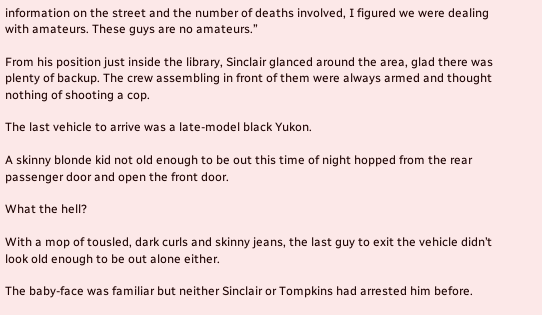information on the street and the number of deaths involved, I figured we were dealing with amateurs. These guys are no amateurs.”

From his position just inside the library, Sinclair glanced around the area, glad there was plenty of backup. The crew assembling in front of them were always armed and thought nothing of shooting a cop.

The last vehicle to arrive was a late-model black Yukon.

A skinny blonde kid not old enough to be out this time of night hopped from the rear passenger door and open the front door.

What the hell?

With a mop of tousled, dark curls and skinny jeans, the last guy to exit the vehicle didn’t look old enough to be out alone either.

The baby-face was familiar but neither Sinclair or Tompkins had arrested him before.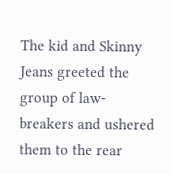The kid and Skinny Jeans greeted the group of law-breakers and ushered them to the rear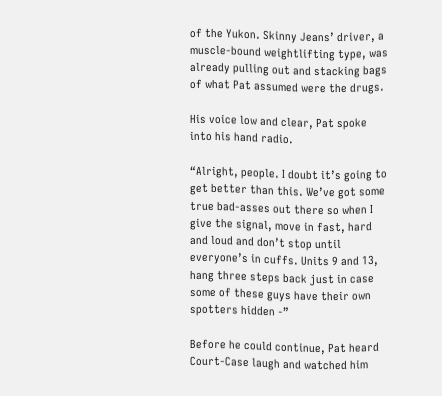of the Yukon. Skinny Jeans’ driver, a muscle-bound weightlifting type, was already pulling out and stacking bags of what Pat assumed were the drugs.

His voice low and clear, Pat spoke into his hand radio.

“Alright, people. I doubt it’s going to get better than this. We’ve got some true bad-asses out there so when I give the signal, move in fast, hard and loud and don’t stop until everyone’s in cuffs. Units 9 and 13, hang three steps back just in case some of these guys have their own spotters hidden -”

Before he could continue, Pat heard Court-Case laugh and watched him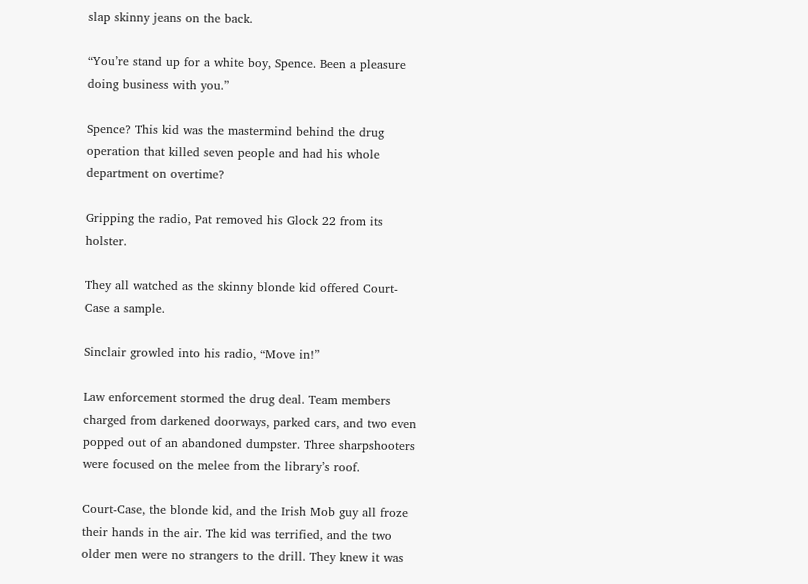slap skinny jeans on the back.

“You’re stand up for a white boy, Spence. Been a pleasure doing business with you.”

Spence? This kid was the mastermind behind the drug operation that killed seven people and had his whole department on overtime?

Gripping the radio, Pat removed his Glock 22 from its holster.

They all watched as the skinny blonde kid offered Court-Case a sample.

Sinclair growled into his radio, “Move in!”

Law enforcement stormed the drug deal. Team members charged from darkened doorways, parked cars, and two even popped out of an abandoned dumpster. Three sharpshooters were focused on the melee from the library’s roof.

Court-Case, the blonde kid, and the Irish Mob guy all froze their hands in the air. The kid was terrified, and the two older men were no strangers to the drill. They knew it was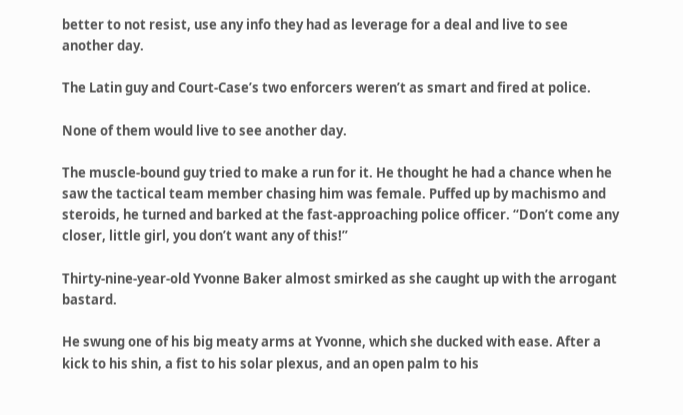better to not resist, use any info they had as leverage for a deal and live to see another day.

The Latin guy and Court-Case’s two enforcers weren’t as smart and fired at police.

None of them would live to see another day.

The muscle-bound guy tried to make a run for it. He thought he had a chance when he saw the tactical team member chasing him was female. Puffed up by machismo and steroids, he turned and barked at the fast-approaching police officer. “Don’t come any closer, little girl, you don’t want any of this!”

Thirty-nine-year-old Yvonne Baker almost smirked as she caught up with the arrogant bastard.

He swung one of his big meaty arms at Yvonne, which she ducked with ease. After a kick to his shin, a fist to his solar plexus, and an open palm to his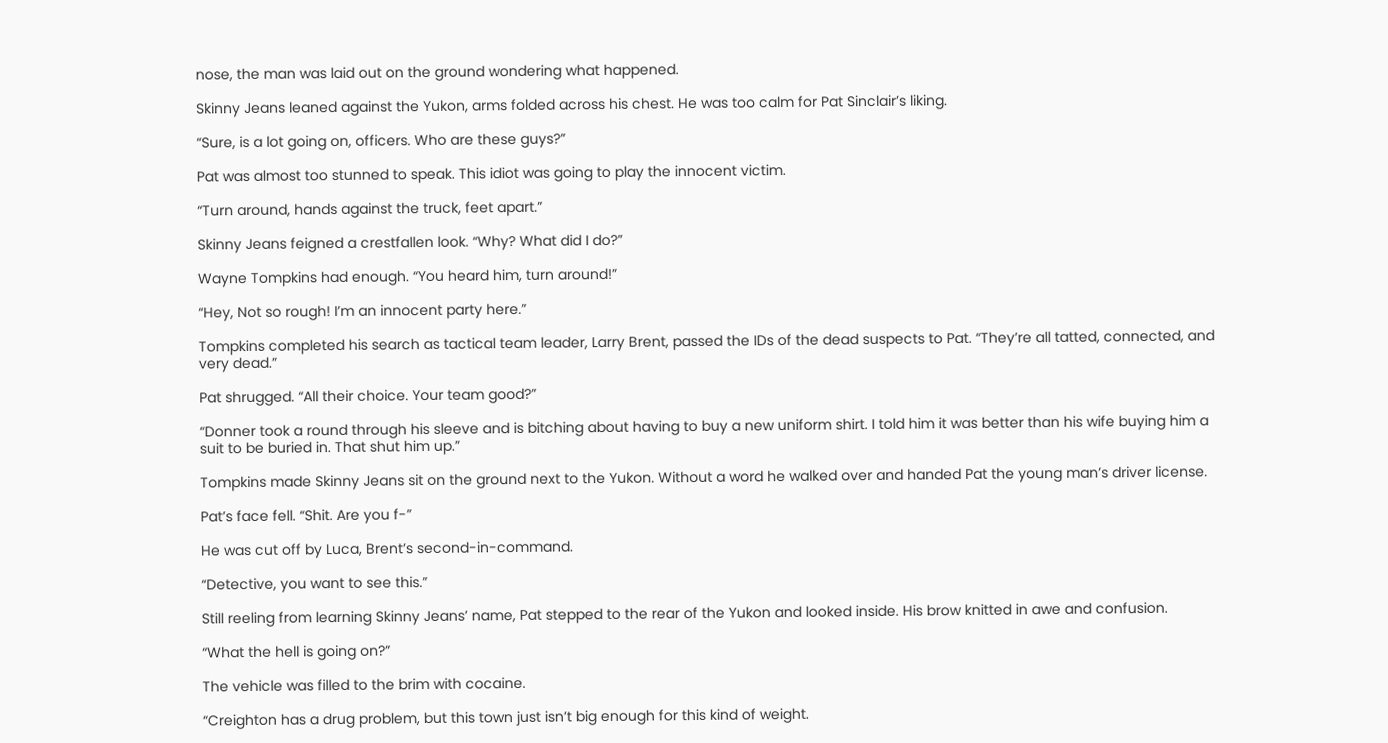nose, the man was laid out on the ground wondering what happened.

Skinny Jeans leaned against the Yukon, arms folded across his chest. He was too calm for Pat Sinclair’s liking.

“Sure, is a lot going on, officers. Who are these guys?”

Pat was almost too stunned to speak. This idiot was going to play the innocent victim.

“Turn around, hands against the truck, feet apart.”

Skinny Jeans feigned a crestfallen look. “Why? What did I do?”

Wayne Tompkins had enough. “You heard him, turn around!”

“Hey, Not so rough! I’m an innocent party here.”

Tompkins completed his search as tactical team leader, Larry Brent, passed the IDs of the dead suspects to Pat. “They’re all tatted, connected, and very dead.”

Pat shrugged. “All their choice. Your team good?”

“Donner took a round through his sleeve and is bitching about having to buy a new uniform shirt. I told him it was better than his wife buying him a suit to be buried in. That shut him up.”

Tompkins made Skinny Jeans sit on the ground next to the Yukon. Without a word he walked over and handed Pat the young man’s driver license.

Pat’s face fell. “Shit. Are you f-”

He was cut off by Luca, Brent’s second-in-command.

“Detective, you want to see this.”

Still reeling from learning Skinny Jeans’ name, Pat stepped to the rear of the Yukon and looked inside. His brow knitted in awe and confusion.

“What the hell is going on?”

The vehicle was filled to the brim with cocaine.

“Creighton has a drug problem, but this town just isn’t big enough for this kind of weight.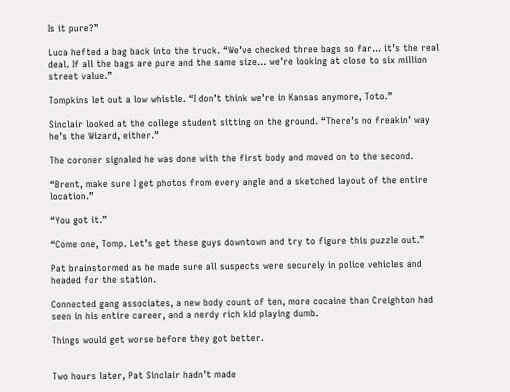Is it pure?”

Luca hefted a bag back into the truck. “We’ve checked three bags so far… it’s the real deal. If all the bags are pure and the same size… we’re looking at close to six million street value.”

Tompkins let out a low whistle. “I don’t think we’re in Kansas anymore, Toto.”

Sinclair looked at the college student sitting on the ground. “There’s no freakin’ way he’s the Wizard, either.”

The coroner signaled he was done with the first body and moved on to the second.

“Brent, make sure I get photos from every angle and a sketched layout of the entire location.”

“You got it.”

“Come one, Tomp. Let’s get these guys downtown and try to figure this puzzle out.”

Pat brainstormed as he made sure all suspects were securely in police vehicles and headed for the station.

Connected gang associates, a new body count of ten, more cocaine than Creighton had seen in his entire career, and a nerdy rich kid playing dumb.

Things would get worse before they got better.


Two hours later, Pat Sinclair hadn’t made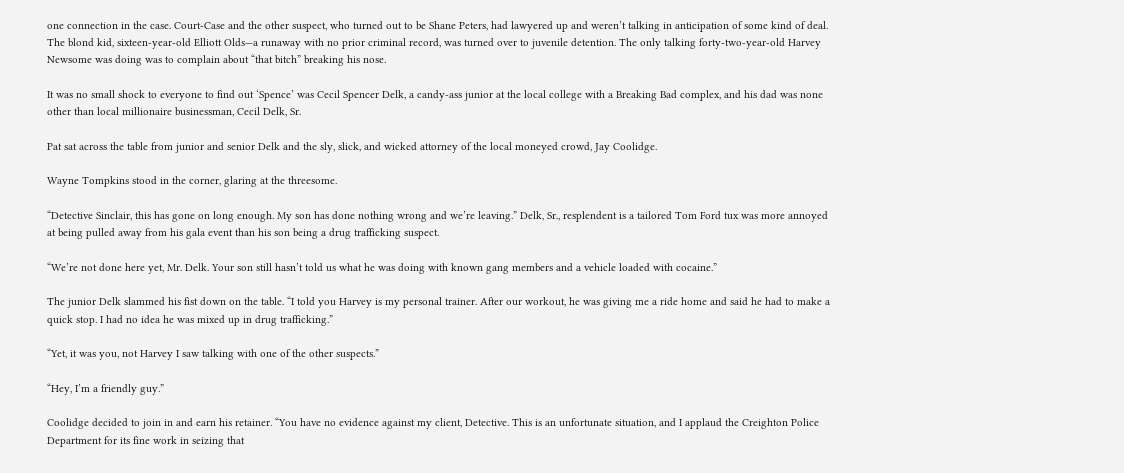one connection in the case. Court-Case and the other suspect, who turned out to be Shane Peters, had lawyered up and weren’t talking in anticipation of some kind of deal. The blond kid, sixteen-year-old Elliott Olds—a runaway with no prior criminal record, was turned over to juvenile detention. The only talking forty-two-year-old Harvey Newsome was doing was to complain about “that bitch” breaking his nose.

It was no small shock to everyone to find out ‘Spence’ was Cecil Spencer Delk, a candy-ass junior at the local college with a Breaking Bad complex, and his dad was none other than local millionaire businessman, Cecil Delk, Sr.

Pat sat across the table from junior and senior Delk and the sly, slick, and wicked attorney of the local moneyed crowd, Jay Coolidge.

Wayne Tompkins stood in the corner, glaring at the threesome.

“Detective Sinclair, this has gone on long enough. My son has done nothing wrong and we’re leaving.” Delk, Sr., resplendent is a tailored Tom Ford tux was more annoyed at being pulled away from his gala event than his son being a drug trafficking suspect.

“We’re not done here yet, Mr. Delk. Your son still hasn’t told us what he was doing with known gang members and a vehicle loaded with cocaine.”

The junior Delk slammed his fist down on the table. “I told you Harvey is my personal trainer. After our workout, he was giving me a ride home and said he had to make a quick stop. I had no idea he was mixed up in drug trafficking.”

“Yet, it was you, not Harvey I saw talking with one of the other suspects.”

“Hey, I’m a friendly guy.”

Coolidge decided to join in and earn his retainer. “You have no evidence against my client, Detective. This is an unfortunate situation, and I applaud the Creighton Police Department for its fine work in seizing that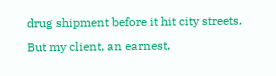drug shipment before it hit city streets. But my client, an earnest,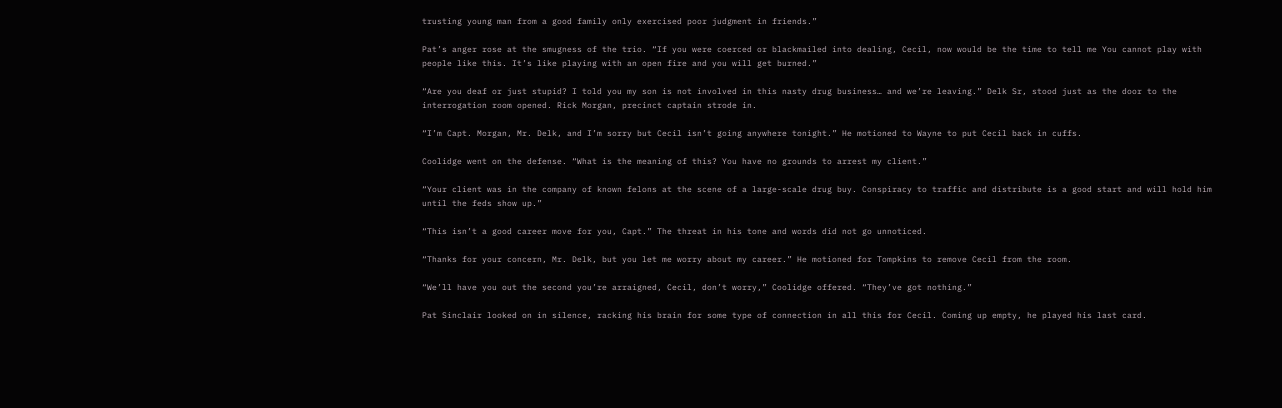trusting young man from a good family only exercised poor judgment in friends.”

Pat’s anger rose at the smugness of the trio. “If you were coerced or blackmailed into dealing, Cecil, now would be the time to tell me You cannot play with people like this. It’s like playing with an open fire and you will get burned.”

“Are you deaf or just stupid? I told you my son is not involved in this nasty drug business… and we’re leaving.” Delk Sr, stood just as the door to the interrogation room opened. Rick Morgan, precinct captain strode in.

“I’m Capt. Morgan, Mr. Delk, and I’m sorry but Cecil isn’t going anywhere tonight.” He motioned to Wayne to put Cecil back in cuffs.

Coolidge went on the defense. “What is the meaning of this? You have no grounds to arrest my client.”

“Your client was in the company of known felons at the scene of a large-scale drug buy. Conspiracy to traffic and distribute is a good start and will hold him until the feds show up.”

“This isn’t a good career move for you, Capt.” The threat in his tone and words did not go unnoticed.

“Thanks for your concern, Mr. Delk, but you let me worry about my career.” He motioned for Tompkins to remove Cecil from the room.

“We’ll have you out the second you’re arraigned, Cecil, don’t worry,” Coolidge offered. “They’ve got nothing.”

Pat Sinclair looked on in silence, racking his brain for some type of connection in all this for Cecil. Coming up empty, he played his last card.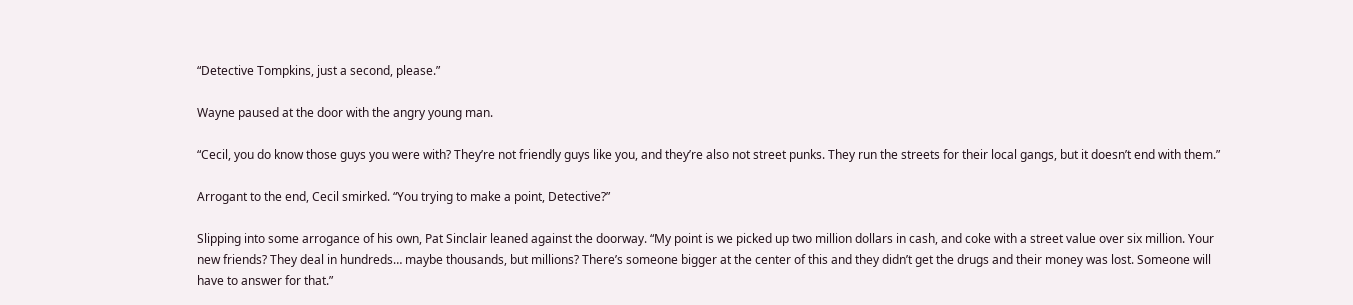“Detective Tompkins, just a second, please.”

Wayne paused at the door with the angry young man.

“Cecil, you do know those guys you were with? They’re not friendly guys like you, and they’re also not street punks. They run the streets for their local gangs, but it doesn’t end with them.”

Arrogant to the end, Cecil smirked. “You trying to make a point, Detective?”

Slipping into some arrogance of his own, Pat Sinclair leaned against the doorway. “My point is we picked up two million dollars in cash, and coke with a street value over six million. Your new friends? They deal in hundreds… maybe thousands, but millions? There’s someone bigger at the center of this and they didn’t get the drugs and their money was lost. Someone will have to answer for that.”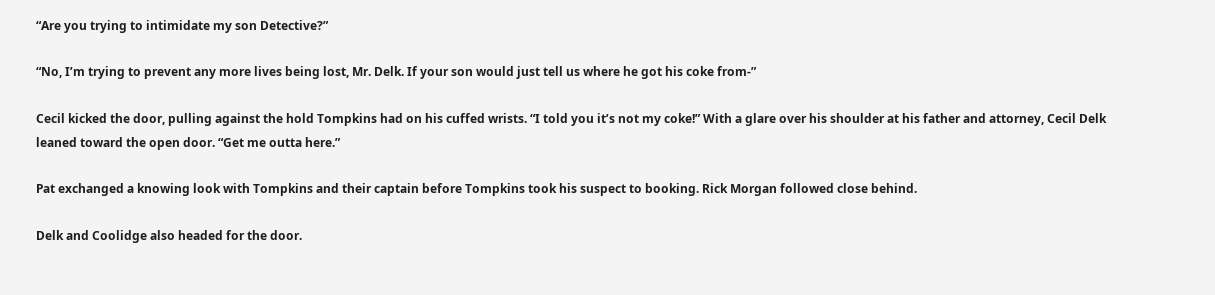“Are you trying to intimidate my son Detective?”

“No, I’m trying to prevent any more lives being lost, Mr. Delk. If your son would just tell us where he got his coke from-”

Cecil kicked the door, pulling against the hold Tompkins had on his cuffed wrists. “I told you it’s not my coke!” With a glare over his shoulder at his father and attorney, Cecil Delk leaned toward the open door. “Get me outta here.”

Pat exchanged a knowing look with Tompkins and their captain before Tompkins took his suspect to booking. Rick Morgan followed close behind.

Delk and Coolidge also headed for the door.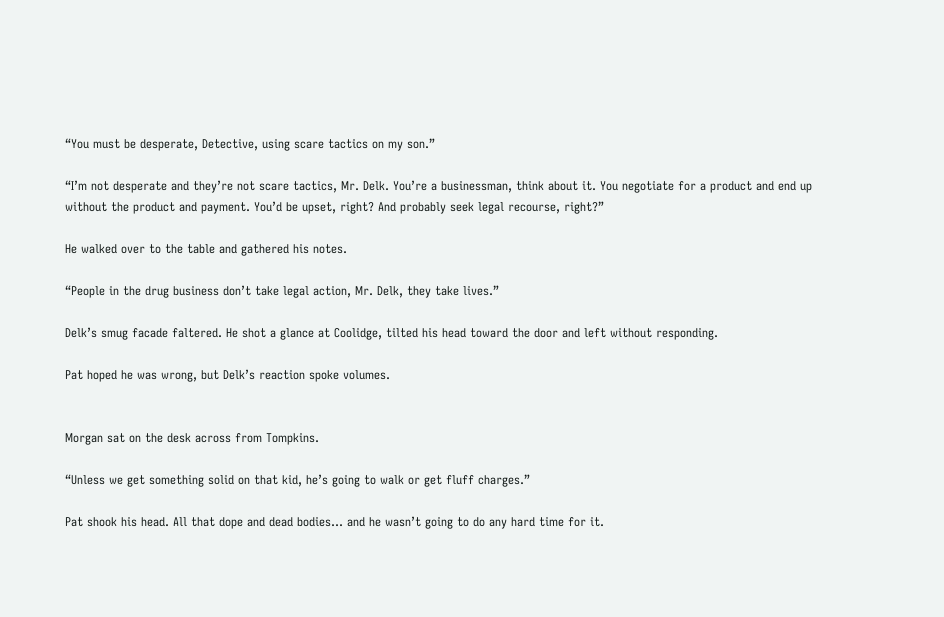“You must be desperate, Detective, using scare tactics on my son.”

“I’m not desperate and they’re not scare tactics, Mr. Delk. You’re a businessman, think about it. You negotiate for a product and end up without the product and payment. You’d be upset, right? And probably seek legal recourse, right?”

He walked over to the table and gathered his notes.

“People in the drug business don’t take legal action, Mr. Delk, they take lives.”

Delk’s smug facade faltered. He shot a glance at Coolidge, tilted his head toward the door and left without responding.

Pat hoped he was wrong, but Delk’s reaction spoke volumes.


Morgan sat on the desk across from Tompkins.

“Unless we get something solid on that kid, he’s going to walk or get fluff charges.”

Pat shook his head. All that dope and dead bodies… and he wasn’t going to do any hard time for it.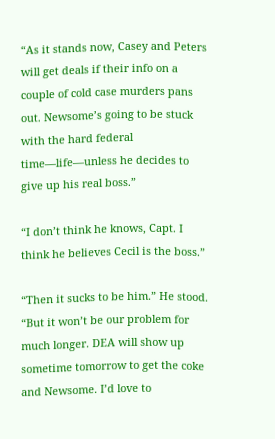“As it stands now, Casey and Peters will get deals if their info on a couple of cold case murders pans out. Newsome’s going to be stuck with the hard federal time—life—unless he decides to give up his real boss.”

“I don’t think he knows, Capt. I think he believes Cecil is the boss.”

“Then it sucks to be him.” He stood. “But it won’t be our problem for much longer. DEA will show up sometime tomorrow to get the coke and Newsome. I’d love to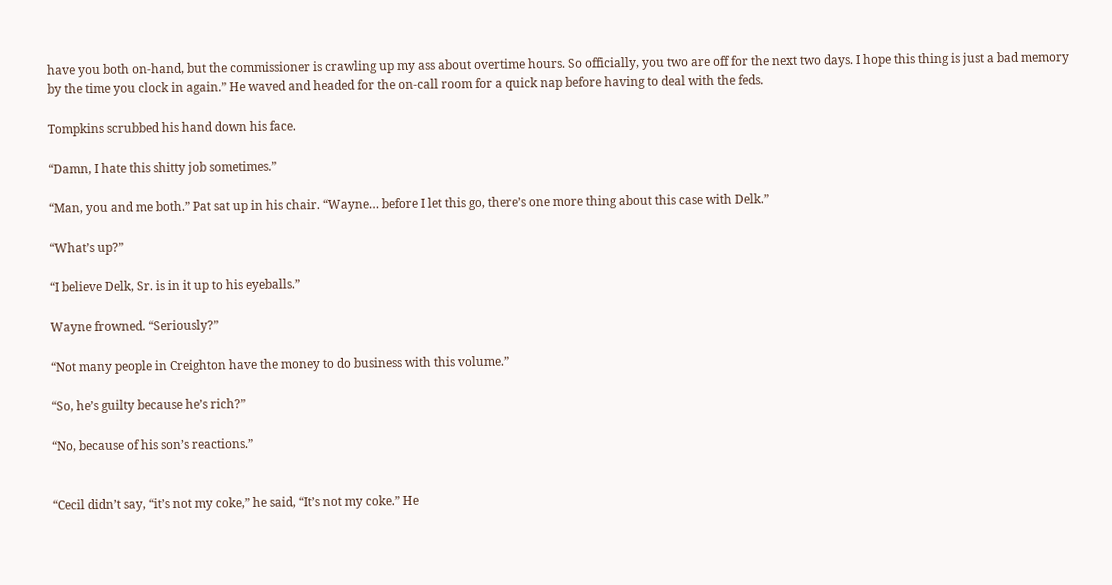have you both on-hand, but the commissioner is crawling up my ass about overtime hours. So officially, you two are off for the next two days. I hope this thing is just a bad memory by the time you clock in again.” He waved and headed for the on-call room for a quick nap before having to deal with the feds.

Tompkins scrubbed his hand down his face.

“Damn, I hate this shitty job sometimes.”

“Man, you and me both.” Pat sat up in his chair. “Wayne… before I let this go, there’s one more thing about this case with Delk.”

“What’s up?”

“I believe Delk, Sr. is in it up to his eyeballs.”

Wayne frowned. “Seriously?”

“Not many people in Creighton have the money to do business with this volume.”

“So, he’s guilty because he’s rich?”

“No, because of his son’s reactions.”


“Cecil didn’t say, “it’s not my coke,” he said, “It’s not my coke.” He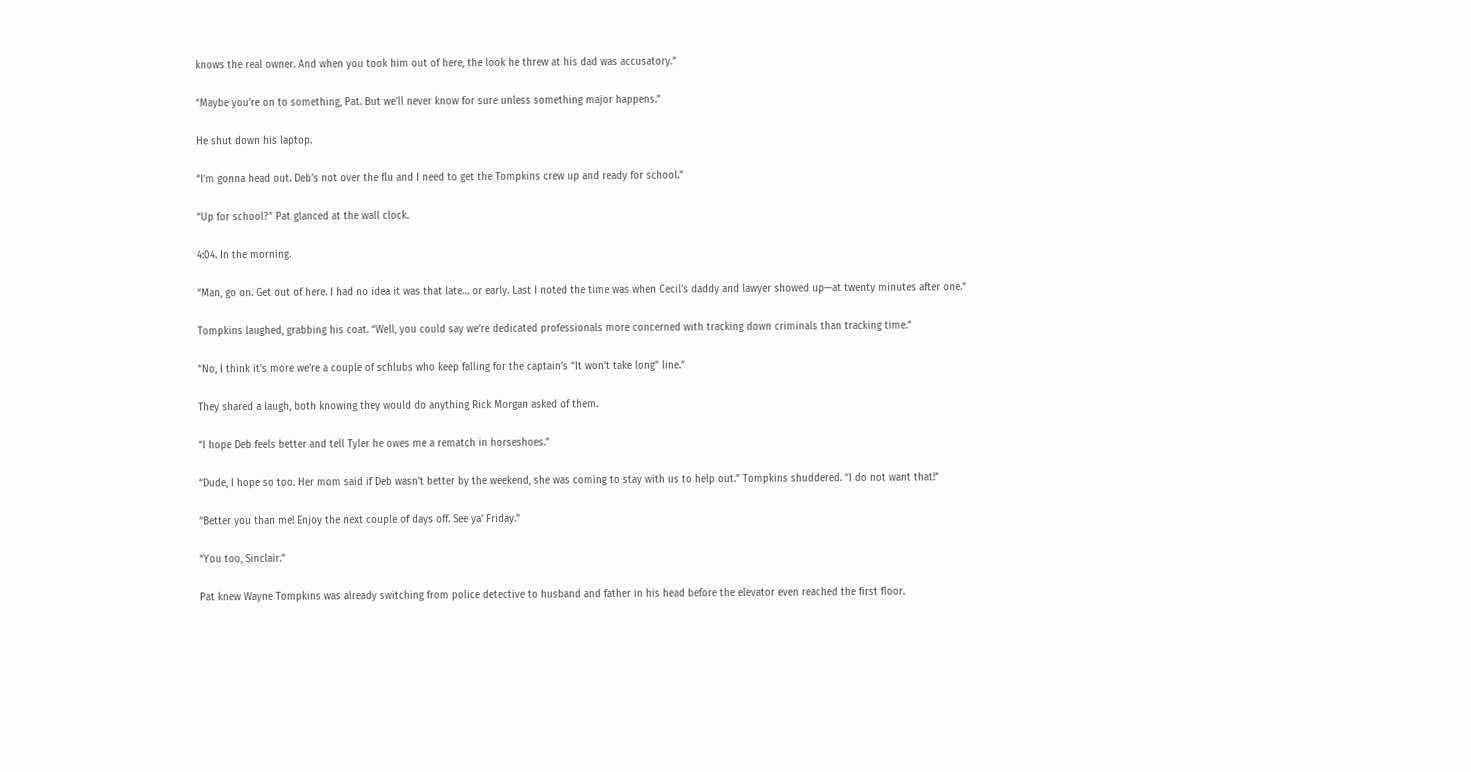knows the real owner. And when you took him out of here, the look he threw at his dad was accusatory.”

“Maybe you’re on to something, Pat. But we’ll never know for sure unless something major happens.”

He shut down his laptop.

“I’m gonna head out. Deb’s not over the flu and I need to get the Tompkins crew up and ready for school.”

“Up for school?” Pat glanced at the wall clock.

4:04. In the morning.

“Man, go on. Get out of here. I had no idea it was that late… or early. Last I noted the time was when Cecil’s daddy and lawyer showed up—at twenty minutes after one.”

Tompkins laughed, grabbing his coat. “Well, you could say we’re dedicated professionals more concerned with tracking down criminals than tracking time.”

“No, I think it’s more we’re a couple of schlubs who keep falling for the captain’s “It won’t take long” line.”

They shared a laugh, both knowing they would do anything Rick Morgan asked of them.

“I hope Deb feels better and tell Tyler he owes me a rematch in horseshoes.”

“Dude, I hope so too. Her mom said if Deb wasn’t better by the weekend, she was coming to stay with us to help out.” Tompkins shuddered. “I do not want that!”

“Better you than me! Enjoy the next couple of days off. See ya’ Friday.”

“You too, Sinclair.”

Pat knew Wayne Tompkins was already switching from police detective to husband and father in his head before the elevator even reached the first floor.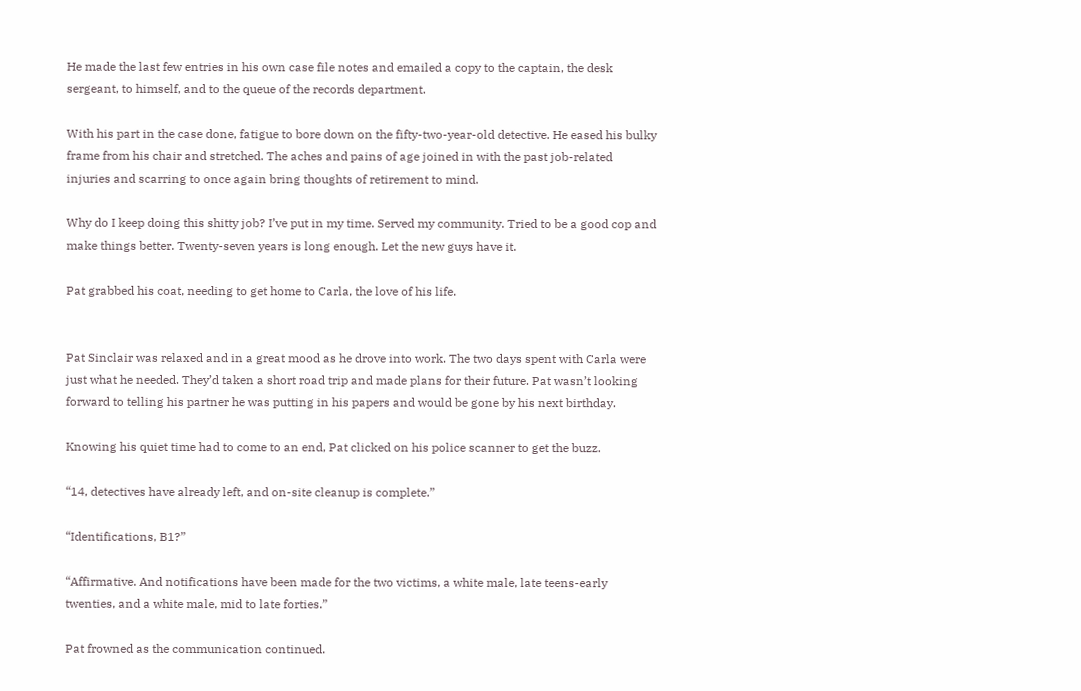He made the last few entries in his own case file notes and emailed a copy to the captain, the desk sergeant, to himself, and to the queue of the records department.

With his part in the case done, fatigue to bore down on the fifty-two-year-old detective. He eased his bulky frame from his chair and stretched. The aches and pains of age joined in with the past job-related injuries and scarring to once again bring thoughts of retirement to mind.

Why do I keep doing this shitty job? I’ve put in my time. Served my community. Tried to be a good cop and make things better. Twenty-seven years is long enough. Let the new guys have it.

Pat grabbed his coat, needing to get home to Carla, the love of his life.


Pat Sinclair was relaxed and in a great mood as he drove into work. The two days spent with Carla were just what he needed. They’d taken a short road trip and made plans for their future. Pat wasn’t looking forward to telling his partner he was putting in his papers and would be gone by his next birthday.

Knowing his quiet time had to come to an end, Pat clicked on his police scanner to get the buzz.

“14, detectives have already left, and on-site cleanup is complete.”

“Identifications, B1?”

“Affirmative. And notifications have been made for the two victims, a white male, late teens-early twenties, and a white male, mid to late forties.”

Pat frowned as the communication continued.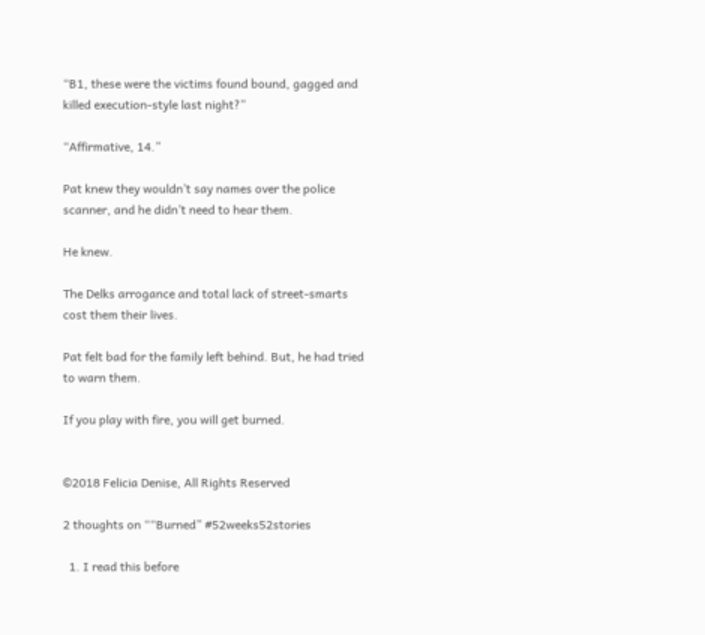“B1, these were the victims found bound, gagged and killed execution-style last night?”

“Affirmative, 14.”

Pat knew they wouldn’t say names over the police scanner, and he didn’t need to hear them.

He knew.

The Delks arrogance and total lack of street-smarts cost them their lives.

Pat felt bad for the family left behind. But, he had tried to warn them.

If you play with fire, you will get burned.


©2018 Felicia Denise, All Rights Reserved

2 thoughts on ““Burned” #52weeks52stories

  1. I read this before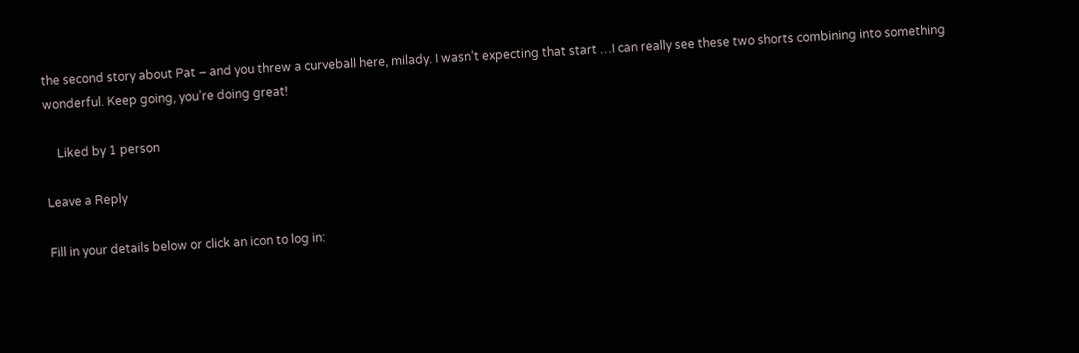the second story about Pat – and you threw a curveball here, milady. I wasn’t expecting that start …I can really see these two shorts combining into something wonderful. Keep going, you’re doing great!

    Liked by 1 person

Leave a Reply

Fill in your details below or click an icon to log in: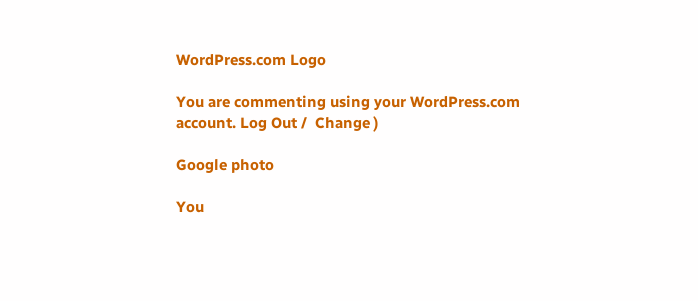WordPress.com Logo

You are commenting using your WordPress.com account. Log Out /  Change )

Google photo

You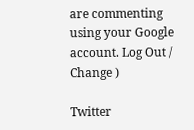are commenting using your Google account. Log Out /  Change )

Twitter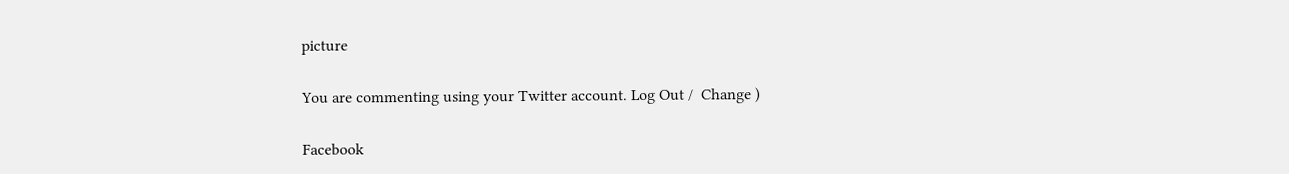picture

You are commenting using your Twitter account. Log Out /  Change )

Facebook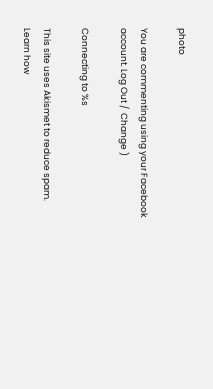photo

You are commenting using your Facebook account. Log Out /  Change )

Connecting to %s

This site uses Akismet to reduce spam. Learn how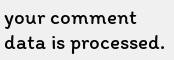your comment data is processed.